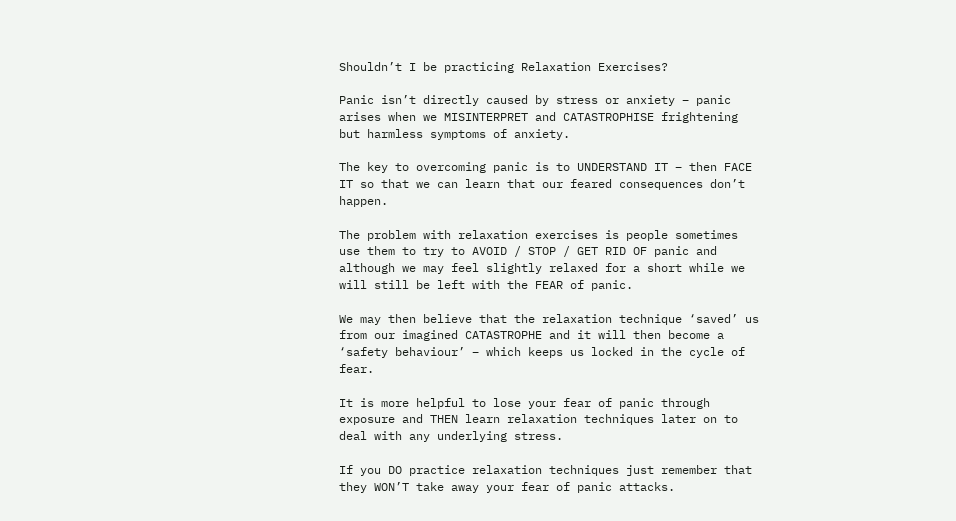Shouldn’t I be practicing Relaxation Exercises?

Panic isn’t directly caused by stress or anxiety – panic arises when we MISINTERPRET and CATASTROPHISE frightening but harmless symptoms of anxiety.

The key to overcoming panic is to UNDERSTAND IT – then FACE IT so that we can learn that our feared consequences don’t happen.

The problem with relaxation exercises is people sometimes use them to try to AVOID / STOP / GET RID OF panic and although we may feel slightly relaxed for a short while we will still be left with the FEAR of panic.

We may then believe that the relaxation technique ‘saved’ us from our imagined CATASTROPHE and it will then become a ‘safety behaviour’ – which keeps us locked in the cycle of fear.

It is more helpful to lose your fear of panic through exposure and THEN learn relaxation techniques later on to deal with any underlying stress.

If you DO practice relaxation techniques just remember that they WON’T take away your fear of panic attacks.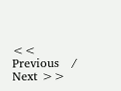<< Previous   /   Next >>